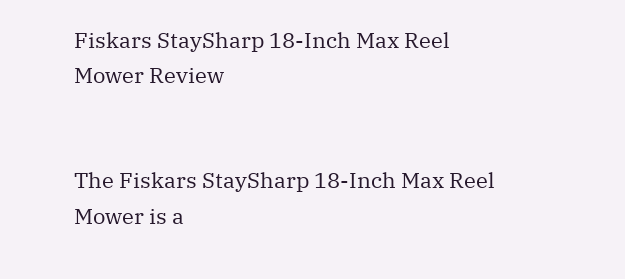Fiskars StaySharp 18-Inch Max Reel Mower Review


The Fiskars StaySharp 18-Inch Max Reel Mower is a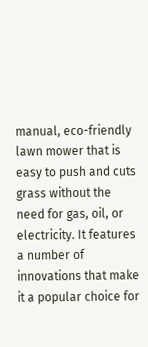manual, eco-friendly lawn mower that is easy to push and cuts grass without the need for gas, oil, or electricity. It features a number of innovations that make it a popular choice for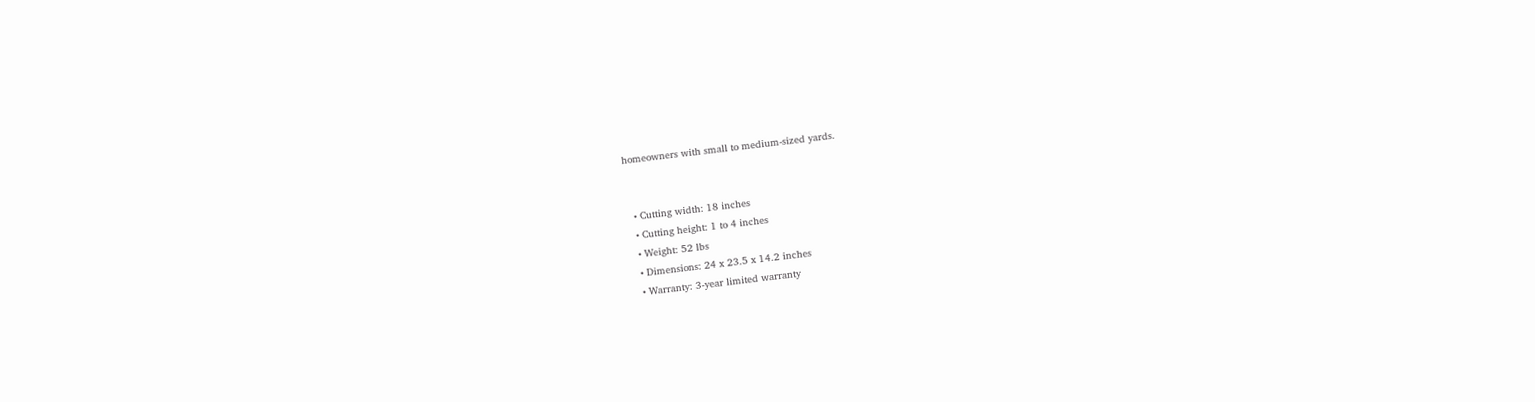homeowners with small to medium-sized yards.


  • Cutting width: 18 inches
  • Cutting height: 1 to 4 inches
  • Weight: 52 lbs
  • Dimensions: 24 x 23.5 x 14.2 inches
  • Warranty: 3-year limited warranty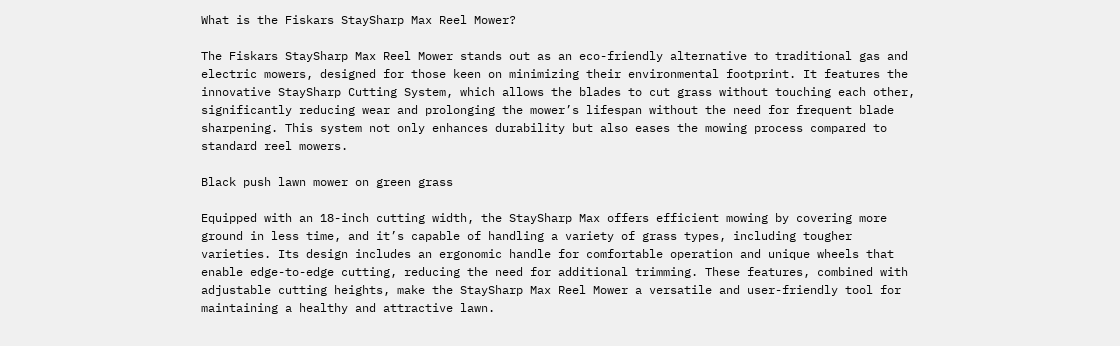What is the Fiskars StaySharp Max Reel Mower?

The Fiskars StaySharp Max Reel Mower stands out as an eco-friendly alternative to traditional gas and electric mowers, designed for those keen on minimizing their environmental footprint. It features the innovative StaySharp Cutting System, which allows the blades to cut grass without touching each other, significantly reducing wear and prolonging the mower’s lifespan without the need for frequent blade sharpening. This system not only enhances durability but also eases the mowing process compared to standard reel mowers.

Black push lawn mower on green grass

Equipped with an 18-inch cutting width, the StaySharp Max offers efficient mowing by covering more ground in less time, and it’s capable of handling a variety of grass types, including tougher varieties. Its design includes an ergonomic handle for comfortable operation and unique wheels that enable edge-to-edge cutting, reducing the need for additional trimming. These features, combined with adjustable cutting heights, make the StaySharp Max Reel Mower a versatile and user-friendly tool for maintaining a healthy and attractive lawn.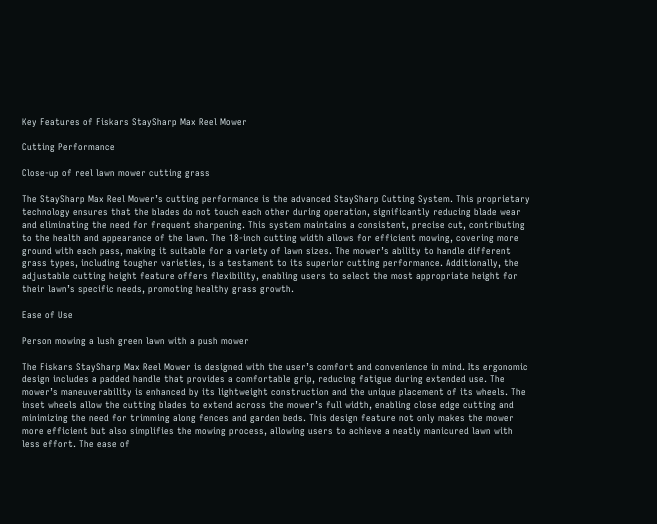Key Features of Fiskars StaySharp Max Reel Mower

Cutting Performance

Close-up of reel lawn mower cutting grass

The StaySharp Max Reel Mower’s cutting performance is the advanced StaySharp Cutting System. This proprietary technology ensures that the blades do not touch each other during operation, significantly reducing blade wear and eliminating the need for frequent sharpening. This system maintains a consistent, precise cut, contributing to the health and appearance of the lawn. The 18-inch cutting width allows for efficient mowing, covering more ground with each pass, making it suitable for a variety of lawn sizes. The mower’s ability to handle different grass types, including tougher varieties, is a testament to its superior cutting performance. Additionally, the adjustable cutting height feature offers flexibility, enabling users to select the most appropriate height for their lawn’s specific needs, promoting healthy grass growth.

Ease of Use

Person mowing a lush green lawn with a push mower

The Fiskars StaySharp Max Reel Mower is designed with the user’s comfort and convenience in mind. Its ergonomic design includes a padded handle that provides a comfortable grip, reducing fatigue during extended use. The mower’s maneuverability is enhanced by its lightweight construction and the unique placement of its wheels. The inset wheels allow the cutting blades to extend across the mower’s full width, enabling close edge cutting and minimizing the need for trimming along fences and garden beds. This design feature not only makes the mower more efficient but also simplifies the mowing process, allowing users to achieve a neatly manicured lawn with less effort. The ease of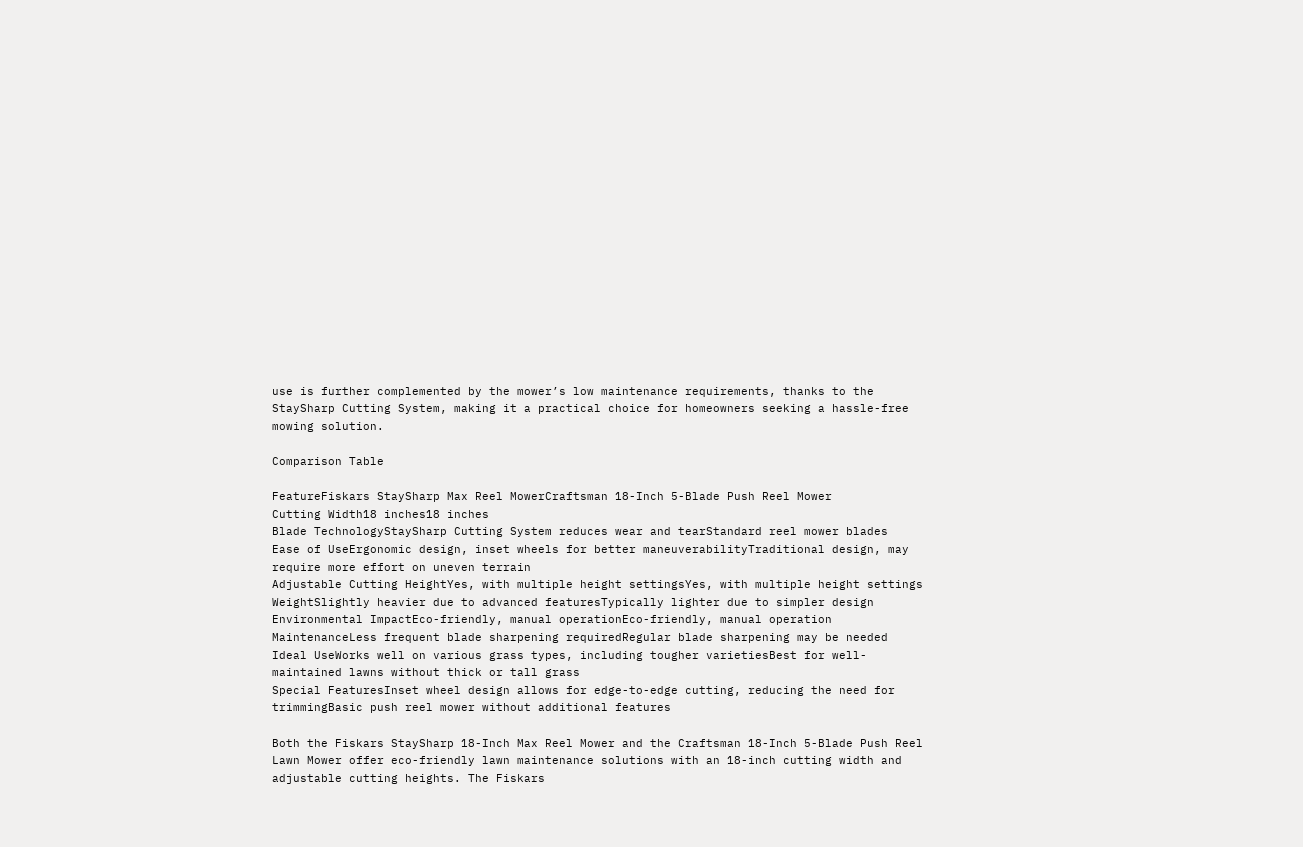use is further complemented by the mower’s low maintenance requirements, thanks to the StaySharp Cutting System, making it a practical choice for homeowners seeking a hassle-free mowing solution.

Comparison Table

FeatureFiskars StaySharp Max Reel MowerCraftsman 18-Inch 5-Blade Push Reel Mower
Cutting Width18 inches18 inches
Blade TechnologyStaySharp Cutting System reduces wear and tearStandard reel mower blades
Ease of UseErgonomic design, inset wheels for better maneuverabilityTraditional design, may require more effort on uneven terrain
Adjustable Cutting HeightYes, with multiple height settingsYes, with multiple height settings
WeightSlightly heavier due to advanced featuresTypically lighter due to simpler design
Environmental ImpactEco-friendly, manual operationEco-friendly, manual operation
MaintenanceLess frequent blade sharpening requiredRegular blade sharpening may be needed
Ideal UseWorks well on various grass types, including tougher varietiesBest for well-maintained lawns without thick or tall grass
Special FeaturesInset wheel design allows for edge-to-edge cutting, reducing the need for trimmingBasic push reel mower without additional features

Both the Fiskars StaySharp 18-Inch Max Reel Mower and the Craftsman 18-Inch 5-Blade Push Reel Lawn Mower offer eco-friendly lawn maintenance solutions with an 18-inch cutting width and adjustable cutting heights. The Fiskars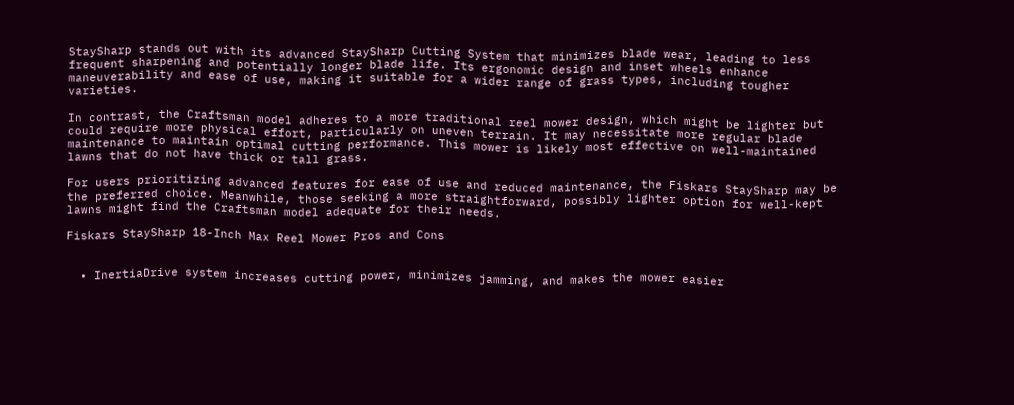StaySharp stands out with its advanced StaySharp Cutting System that minimizes blade wear, leading to less frequent sharpening and potentially longer blade life. Its ergonomic design and inset wheels enhance maneuverability and ease of use, making it suitable for a wider range of grass types, including tougher varieties.

In contrast, the Craftsman model adheres to a more traditional reel mower design, which might be lighter but could require more physical effort, particularly on uneven terrain. It may necessitate more regular blade maintenance to maintain optimal cutting performance. This mower is likely most effective on well-maintained lawns that do not have thick or tall grass.

For users prioritizing advanced features for ease of use and reduced maintenance, the Fiskars StaySharp may be the preferred choice. Meanwhile, those seeking a more straightforward, possibly lighter option for well-kept lawns might find the Craftsman model adequate for their needs.

Fiskars StaySharp 18-Inch Max Reel Mower Pros and Cons


  • InertiaDrive system increases cutting power, minimizes jamming, and makes the mower easier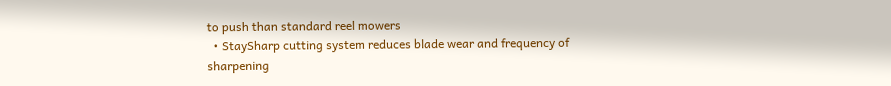to push than standard reel mowers
  • StaySharp cutting system reduces blade wear and frequency of sharpening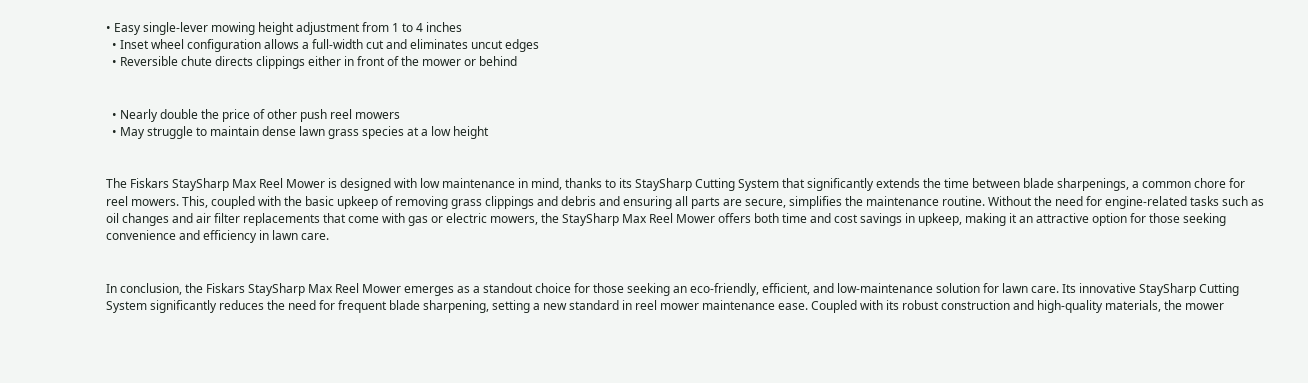• Easy single-lever mowing height adjustment from 1 to 4 inches
  • Inset wheel configuration allows a full-width cut and eliminates uncut edges
  • Reversible chute directs clippings either in front of the mower or behind


  • Nearly double the price of other push reel mowers
  • May struggle to maintain dense lawn grass species at a low height


The Fiskars StaySharp Max Reel Mower is designed with low maintenance in mind, thanks to its StaySharp Cutting System that significantly extends the time between blade sharpenings, a common chore for reel mowers. This, coupled with the basic upkeep of removing grass clippings and debris and ensuring all parts are secure, simplifies the maintenance routine. Without the need for engine-related tasks such as oil changes and air filter replacements that come with gas or electric mowers, the StaySharp Max Reel Mower offers both time and cost savings in upkeep, making it an attractive option for those seeking convenience and efficiency in lawn care.


In conclusion, the Fiskars StaySharp Max Reel Mower emerges as a standout choice for those seeking an eco-friendly, efficient, and low-maintenance solution for lawn care. Its innovative StaySharp Cutting System significantly reduces the need for frequent blade sharpening, setting a new standard in reel mower maintenance ease. Coupled with its robust construction and high-quality materials, the mower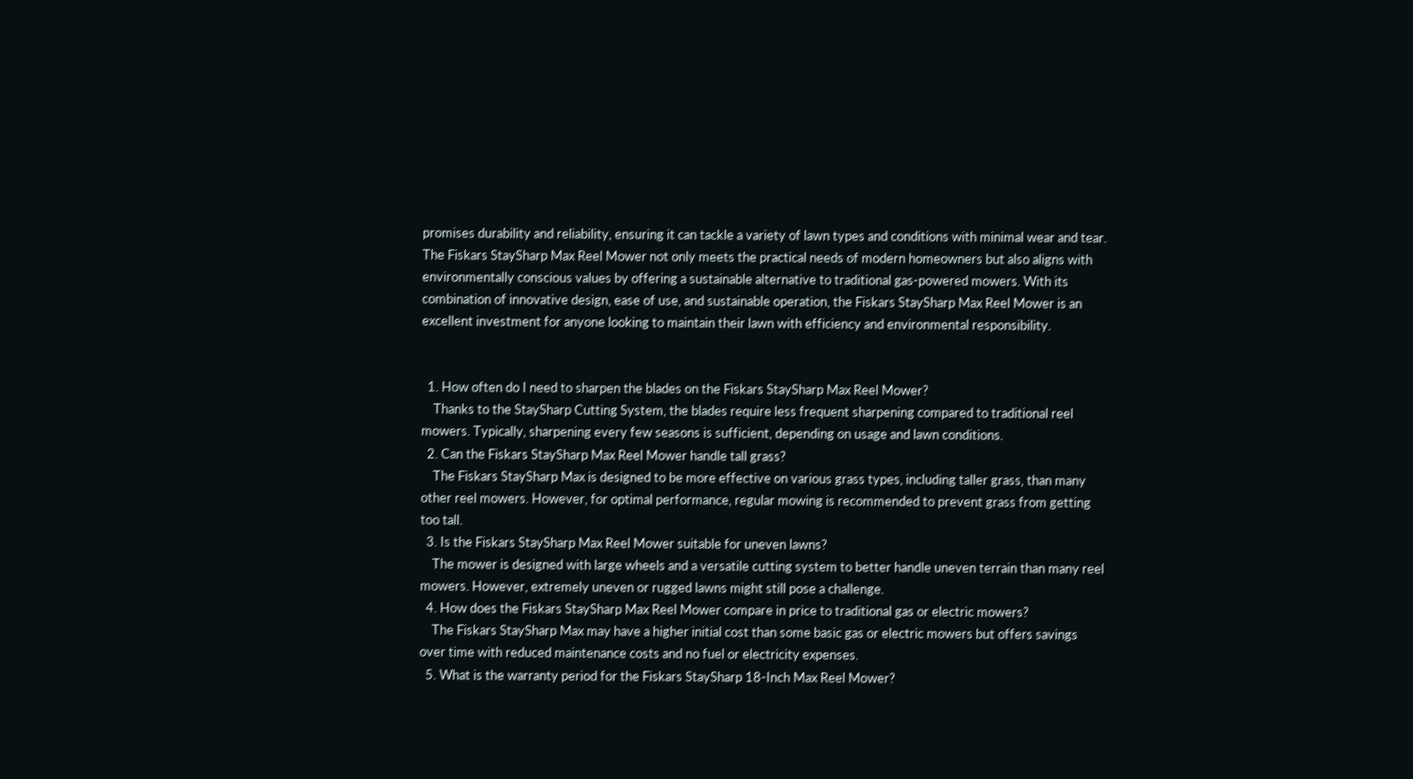promises durability and reliability, ensuring it can tackle a variety of lawn types and conditions with minimal wear and tear. The Fiskars StaySharp Max Reel Mower not only meets the practical needs of modern homeowners but also aligns with environmentally conscious values by offering a sustainable alternative to traditional gas-powered mowers. With its combination of innovative design, ease of use, and sustainable operation, the Fiskars StaySharp Max Reel Mower is an excellent investment for anyone looking to maintain their lawn with efficiency and environmental responsibility.


  1. How often do I need to sharpen the blades on the Fiskars StaySharp Max Reel Mower?
    Thanks to the StaySharp Cutting System, the blades require less frequent sharpening compared to traditional reel mowers. Typically, sharpening every few seasons is sufficient, depending on usage and lawn conditions.
  2. Can the Fiskars StaySharp Max Reel Mower handle tall grass?
    The Fiskars StaySharp Max is designed to be more effective on various grass types, including taller grass, than many other reel mowers. However, for optimal performance, regular mowing is recommended to prevent grass from getting too tall.
  3. Is the Fiskars StaySharp Max Reel Mower suitable for uneven lawns?
    The mower is designed with large wheels and a versatile cutting system to better handle uneven terrain than many reel mowers. However, extremely uneven or rugged lawns might still pose a challenge.
  4. How does the Fiskars StaySharp Max Reel Mower compare in price to traditional gas or electric mowers?
    The Fiskars StaySharp Max may have a higher initial cost than some basic gas or electric mowers but offers savings over time with reduced maintenance costs and no fuel or electricity expenses.
  5. What is the warranty period for the Fiskars StaySharp 18-Inch Max Reel Mower?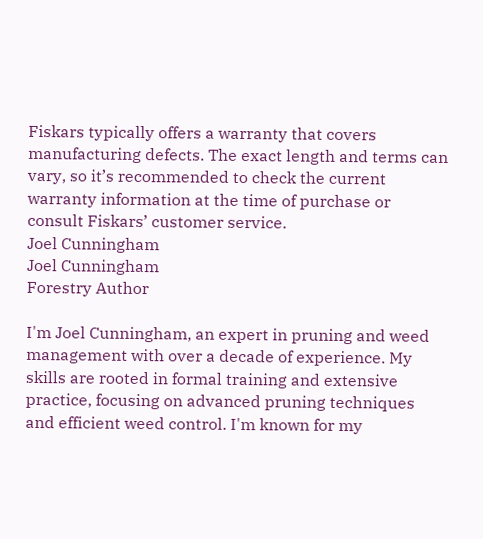Fiskars typically offers a warranty that covers manufacturing defects. The exact length and terms can vary, so it’s recommended to check the current warranty information at the time of purchase or consult Fiskars’ customer service.
Joel Cunningham
Joel Cunningham
Forestry Author

I'm Joel Cunningham, an expert in pruning and weed management with over a decade of experience. My skills are rooted in formal training and extensive practice, focusing on advanced pruning techniques and efficient weed control. I'm known for my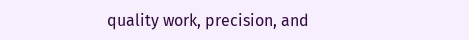quality work, precision, and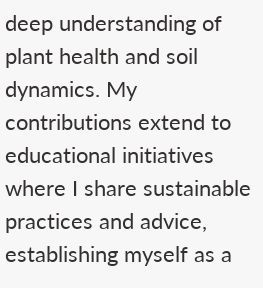deep understanding of plant health and soil dynamics. My contributions extend to educational initiatives where I share sustainable practices and advice, establishing myself as a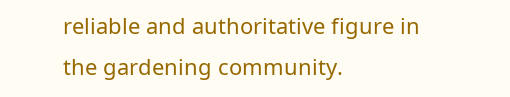reliable and authoritative figure in the gardening community.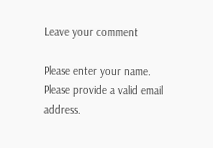Leave your comment

Please enter your name.
Please provide a valid email address.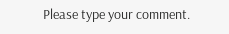Please type your comment.